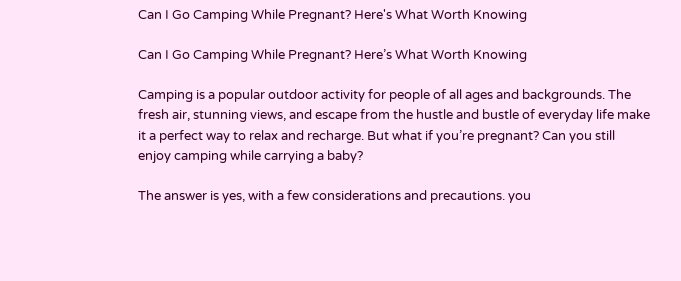Can I Go Camping While Pregnant? Here's What Worth Knowing

Can I Go Camping While Pregnant? Here’s What Worth Knowing

Camping is a popular outdoor activity for people of all ages and backgrounds. The fresh air, stunning views, and escape from the hustle and bustle of everyday life make it a perfect way to relax and recharge. But what if you’re pregnant? Can you still enjoy camping while carrying a baby?

The answer is yes, with a few considerations and precautions. you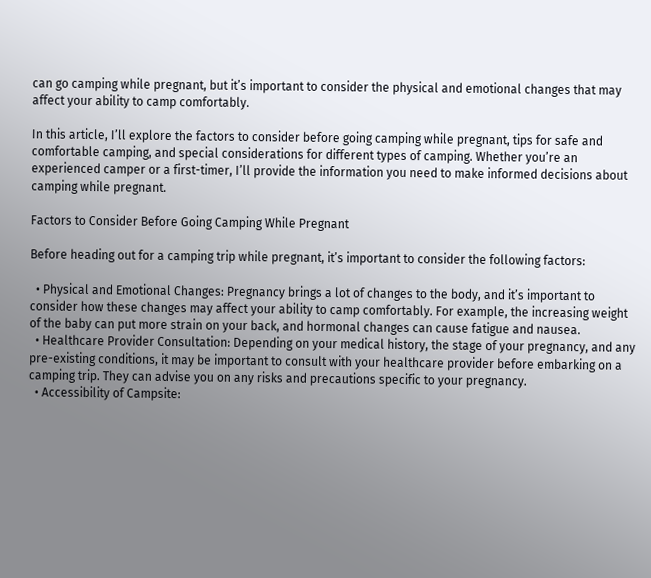can go camping while pregnant, but it’s important to consider the physical and emotional changes that may affect your ability to camp comfortably.

In this article, I’ll explore the factors to consider before going camping while pregnant, tips for safe and comfortable camping, and special considerations for different types of camping. Whether you’re an experienced camper or a first-timer, I’ll provide the information you need to make informed decisions about camping while pregnant.

Factors to Consider Before Going Camping While Pregnant

Before heading out for a camping trip while pregnant, it’s important to consider the following factors:

  • Physical and Emotional Changes: Pregnancy brings a lot of changes to the body, and it’s important to consider how these changes may affect your ability to camp comfortably. For example, the increasing weight of the baby can put more strain on your back, and hormonal changes can cause fatigue and nausea.
  • Healthcare Provider Consultation: Depending on your medical history, the stage of your pregnancy, and any pre-existing conditions, it may be important to consult with your healthcare provider before embarking on a camping trip. They can advise you on any risks and precautions specific to your pregnancy.
  • Accessibility of Campsite: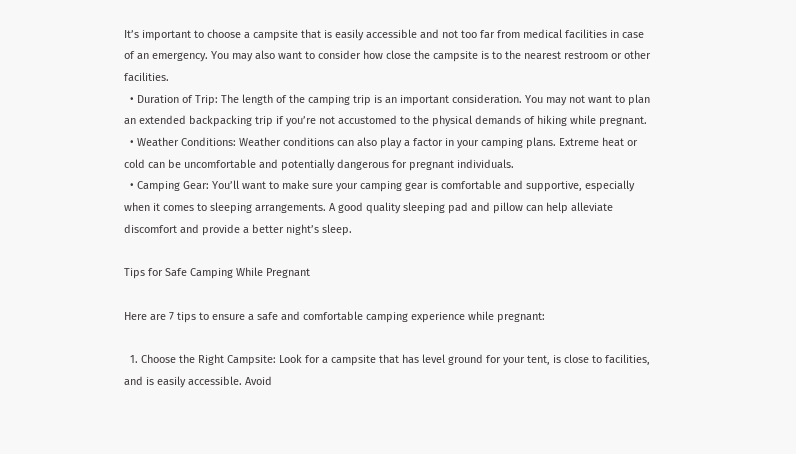It’s important to choose a campsite that is easily accessible and not too far from medical facilities in case of an emergency. You may also want to consider how close the campsite is to the nearest restroom or other facilities.
  • Duration of Trip: The length of the camping trip is an important consideration. You may not want to plan an extended backpacking trip if you’re not accustomed to the physical demands of hiking while pregnant.
  • Weather Conditions: Weather conditions can also play a factor in your camping plans. Extreme heat or cold can be uncomfortable and potentially dangerous for pregnant individuals.
  • Camping Gear: You’ll want to make sure your camping gear is comfortable and supportive, especially when it comes to sleeping arrangements. A good quality sleeping pad and pillow can help alleviate discomfort and provide a better night’s sleep.

Tips for Safe Camping While Pregnant

Here are 7 tips to ensure a safe and comfortable camping experience while pregnant:

  1. Choose the Right Campsite: Look for a campsite that has level ground for your tent, is close to facilities, and is easily accessible. Avoid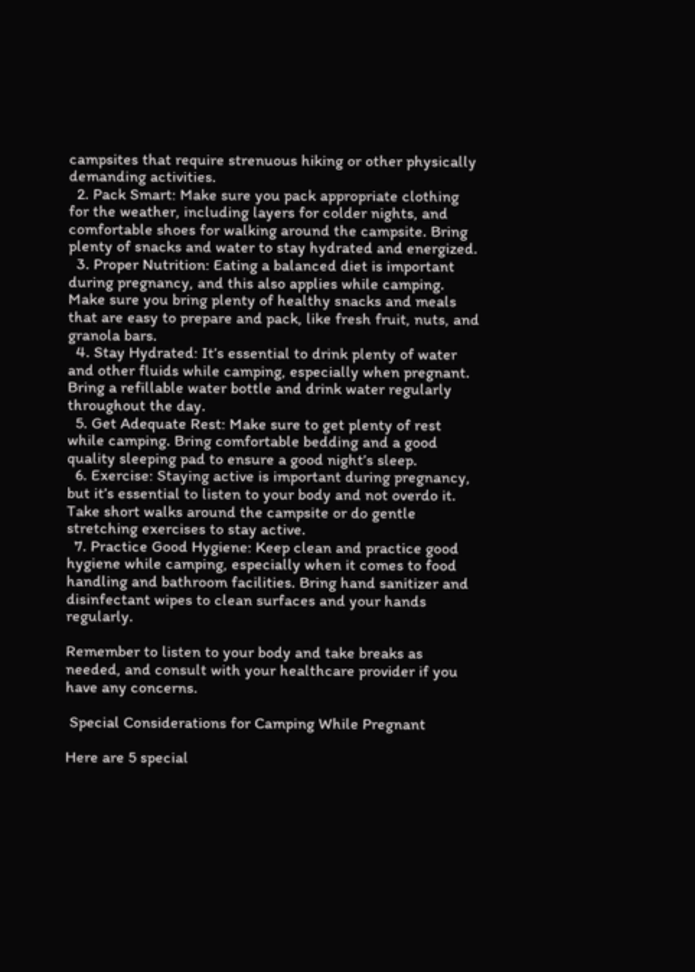campsites that require strenuous hiking or other physically demanding activities.
  2. Pack Smart: Make sure you pack appropriate clothing for the weather, including layers for colder nights, and comfortable shoes for walking around the campsite. Bring plenty of snacks and water to stay hydrated and energized.
  3. Proper Nutrition: Eating a balanced diet is important during pregnancy, and this also applies while camping. Make sure you bring plenty of healthy snacks and meals that are easy to prepare and pack, like fresh fruit, nuts, and granola bars.
  4. Stay Hydrated: It’s essential to drink plenty of water and other fluids while camping, especially when pregnant. Bring a refillable water bottle and drink water regularly throughout the day.
  5. Get Adequate Rest: Make sure to get plenty of rest while camping. Bring comfortable bedding and a good quality sleeping pad to ensure a good night’s sleep.
  6. Exercise: Staying active is important during pregnancy, but it’s essential to listen to your body and not overdo it. Take short walks around the campsite or do gentle stretching exercises to stay active.
  7. Practice Good Hygiene: Keep clean and practice good hygiene while camping, especially when it comes to food handling and bathroom facilities. Bring hand sanitizer and disinfectant wipes to clean surfaces and your hands regularly.

Remember to listen to your body and take breaks as needed, and consult with your healthcare provider if you have any concerns.

 Special Considerations for Camping While Pregnant

Here are 5 special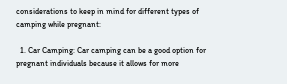considerations to keep in mind for different types of camping while pregnant:

  1. Car Camping: Car camping can be a good option for pregnant individuals because it allows for more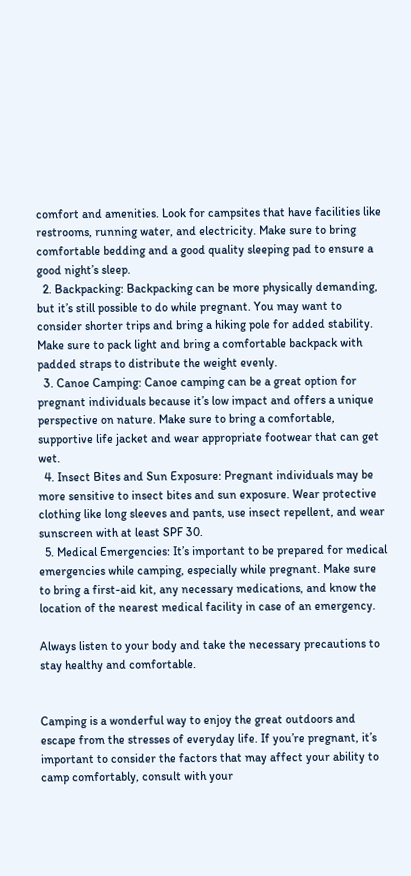comfort and amenities. Look for campsites that have facilities like restrooms, running water, and electricity. Make sure to bring comfortable bedding and a good quality sleeping pad to ensure a good night’s sleep.
  2. Backpacking: Backpacking can be more physically demanding, but it’s still possible to do while pregnant. You may want to consider shorter trips and bring a hiking pole for added stability. Make sure to pack light and bring a comfortable backpack with padded straps to distribute the weight evenly.
  3. Canoe Camping: Canoe camping can be a great option for pregnant individuals because it’s low impact and offers a unique perspective on nature. Make sure to bring a comfortable, supportive life jacket and wear appropriate footwear that can get wet.
  4. Insect Bites and Sun Exposure: Pregnant individuals may be more sensitive to insect bites and sun exposure. Wear protective clothing like long sleeves and pants, use insect repellent, and wear sunscreen with at least SPF 30.
  5. Medical Emergencies: It’s important to be prepared for medical emergencies while camping, especially while pregnant. Make sure to bring a first-aid kit, any necessary medications, and know the location of the nearest medical facility in case of an emergency.

Always listen to your body and take the necessary precautions to stay healthy and comfortable.


Camping is a wonderful way to enjoy the great outdoors and escape from the stresses of everyday life. If you’re pregnant, it’s important to consider the factors that may affect your ability to camp comfortably, consult with your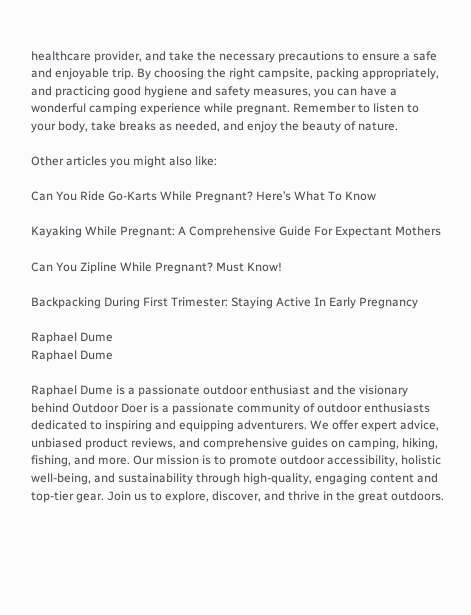healthcare provider, and take the necessary precautions to ensure a safe and enjoyable trip. By choosing the right campsite, packing appropriately, and practicing good hygiene and safety measures, you can have a wonderful camping experience while pregnant. Remember to listen to your body, take breaks as needed, and enjoy the beauty of nature.

Other articles you might also like:

Can You Ride Go-Karts While Pregnant? Here’s What To Know

Kayaking While Pregnant: A Comprehensive Guide For Expectant Mothers

Can You Zipline While Pregnant? Must Know!

Backpacking During First Trimester: Staying Active In Early Pregnancy

Raphael Dume
Raphael Dume

Raphael Dume is a passionate outdoor enthusiast and the visionary behind Outdoor Doer is a passionate community of outdoor enthusiasts dedicated to inspiring and equipping adventurers. We offer expert advice, unbiased product reviews, and comprehensive guides on camping, hiking, fishing, and more. Our mission is to promote outdoor accessibility, holistic well-being, and sustainability through high-quality, engaging content and top-tier gear. Join us to explore, discover, and thrive in the great outdoors.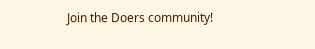Join the Doers community!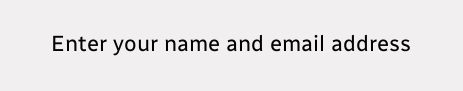Enter your name and email address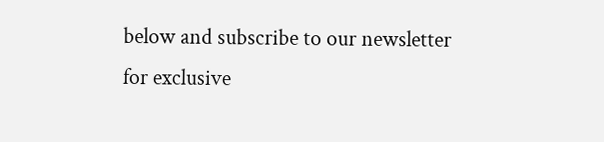below and subscribe to our newsletter for exclusive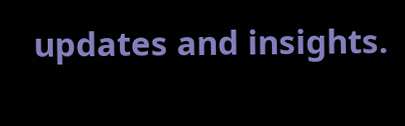updates and insights.